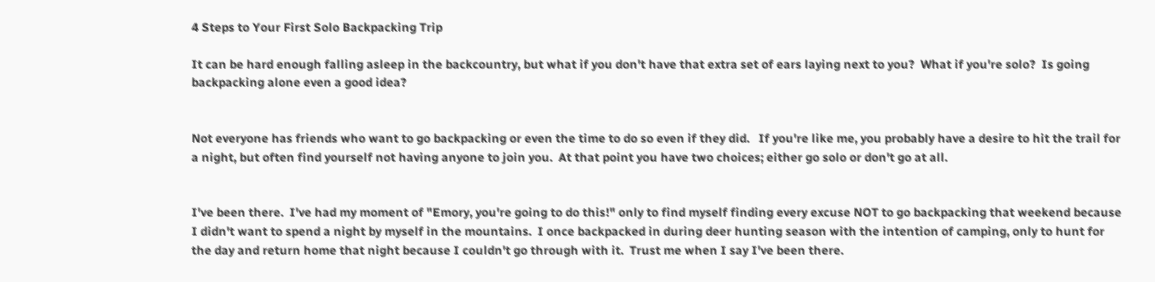4 Steps to Your First Solo Backpacking Trip

It can be hard enough falling asleep in the backcountry, but what if you don't have that extra set of ears laying next to you?  What if you're solo?  Is going backpacking alone even a good idea?


Not everyone has friends who want to go backpacking or even the time to do so even if they did.   If you're like me, you probably have a desire to hit the trail for a night, but often find yourself not having anyone to join you.  At that point you have two choices; either go solo or don't go at all.


I've been there.  I've had my moment of "Emory, you're going to do this!" only to find myself finding every excuse NOT to go backpacking that weekend because I didn't want to spend a night by myself in the mountains.  I once backpacked in during deer hunting season with the intention of camping, only to hunt for the day and return home that night because I couldn't go through with it.  Trust me when I say I've been there.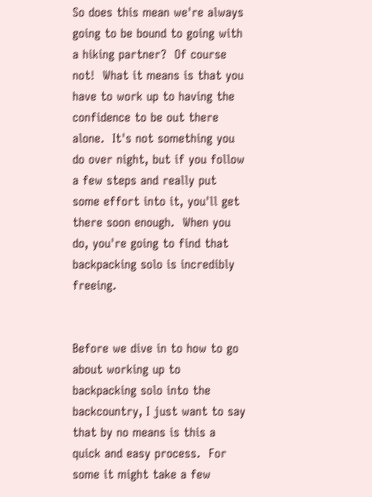So does this mean we're always going to be bound to going with a hiking partner?  Of course not!  What it means is that you have to work up to having the confidence to be out there alone.  It's not something you do over night, but if you follow a few steps and really put some effort into it, you'll get there soon enough.  When you do, you're going to find that backpacking solo is incredibly freeing.


Before we dive in to how to go about working up to backpacking solo into the backcountry, I just want to say that by no means is this a quick and easy process.  For some it might take a few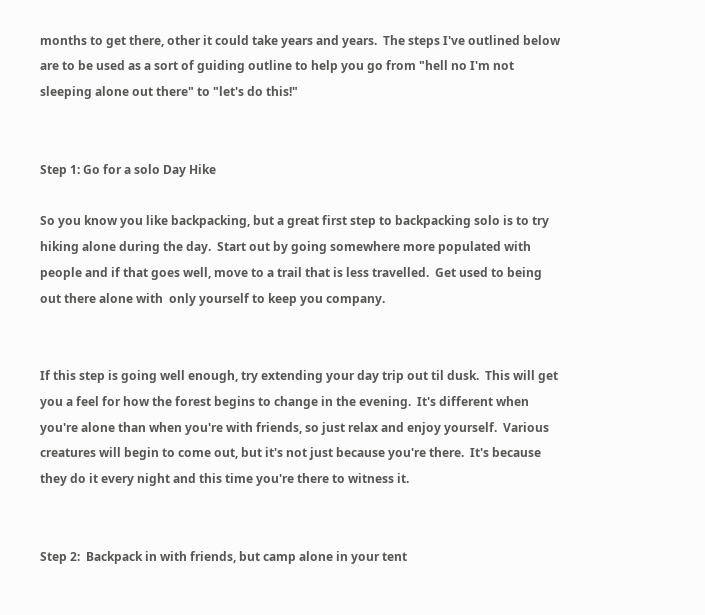months to get there, other it could take years and years.  The steps I've outlined below are to be used as a sort of guiding outline to help you go from "hell no I'm not sleeping alone out there" to "let's do this!"


Step 1: Go for a solo Day Hike

So you know you like backpacking, but a great first step to backpacking solo is to try hiking alone during the day.  Start out by going somewhere more populated with people and if that goes well, move to a trail that is less travelled.  Get used to being out there alone with  only yourself to keep you company.


If this step is going well enough, try extending your day trip out til dusk.  This will get you a feel for how the forest begins to change in the evening.  It's different when you're alone than when you're with friends, so just relax and enjoy yourself.  Various creatures will begin to come out, but it's not just because you're there.  It's because they do it every night and this time you're there to witness it.


Step 2:  Backpack in with friends, but camp alone in your tent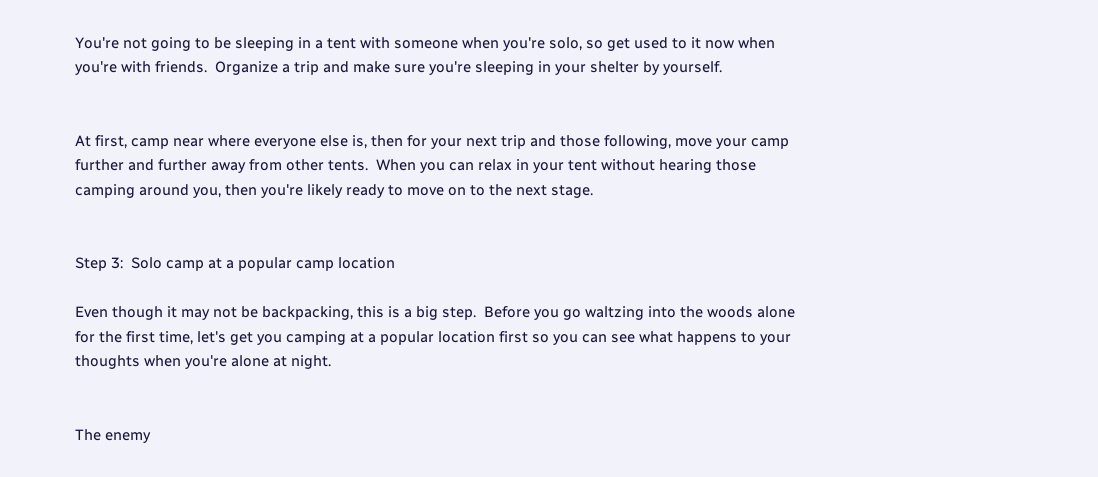You're not going to be sleeping in a tent with someone when you're solo, so get used to it now when you're with friends.  Organize a trip and make sure you're sleeping in your shelter by yourself.


At first, camp near where everyone else is, then for your next trip and those following, move your camp further and further away from other tents.  When you can relax in your tent without hearing those camping around you, then you're likely ready to move on to the next stage.


Step 3:  Solo camp at a popular camp location

Even though it may not be backpacking, this is a big step.  Before you go waltzing into the woods alone for the first time, let's get you camping at a popular location first so you can see what happens to your thoughts when you're alone at night.


The enemy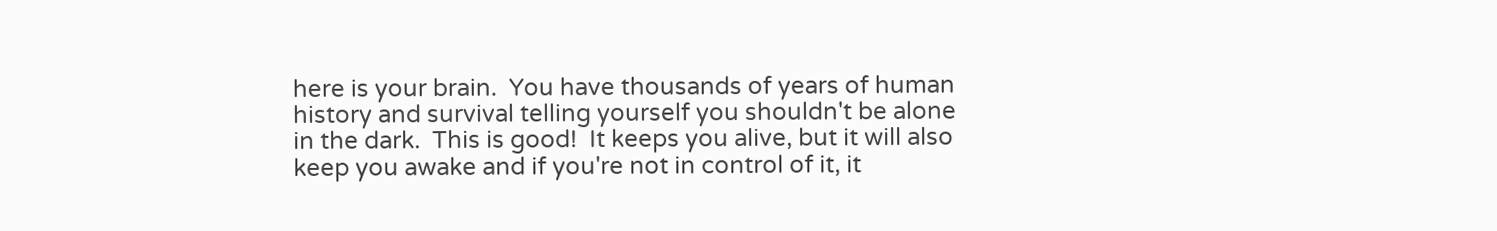here is your brain.  You have thousands of years of human history and survival telling yourself you shouldn't be alone in the dark.  This is good!  It keeps you alive, but it will also keep you awake and if you're not in control of it, it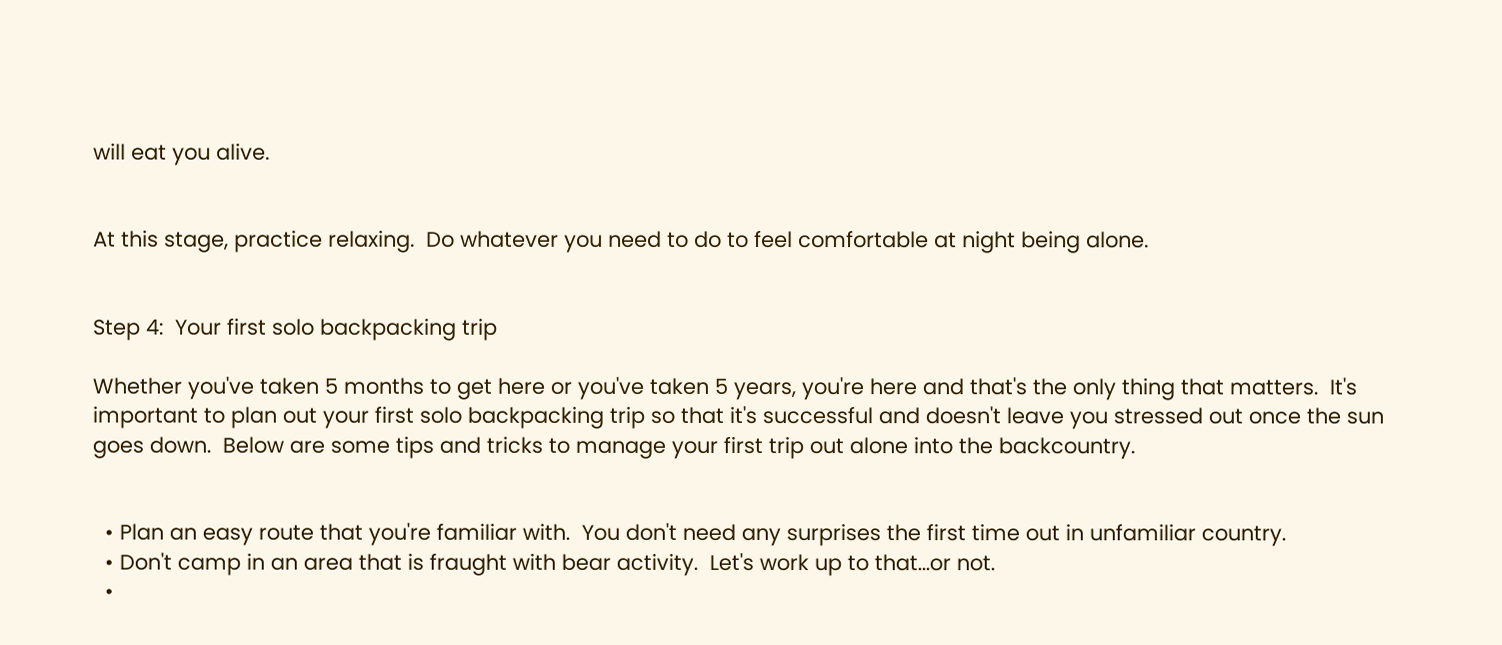will eat you alive.


At this stage, practice relaxing.  Do whatever you need to do to feel comfortable at night being alone.


Step 4:  Your first solo backpacking trip

Whether you've taken 5 months to get here or you've taken 5 years, you're here and that's the only thing that matters.  It's important to plan out your first solo backpacking trip so that it's successful and doesn't leave you stressed out once the sun goes down.  Below are some tips and tricks to manage your first trip out alone into the backcountry.


  • Plan an easy route that you're familiar with.  You don't need any surprises the first time out in unfamiliar country.
  • Don't camp in an area that is fraught with bear activity.  Let's work up to that...or not.
  •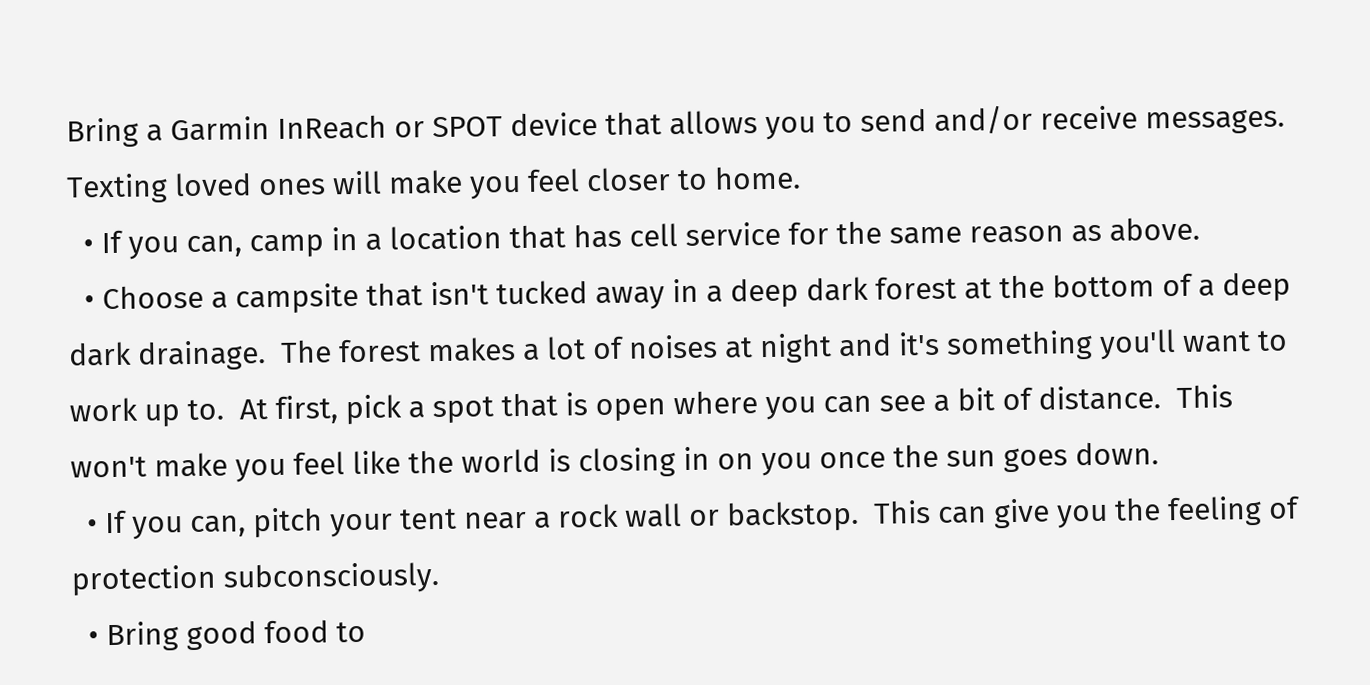Bring a Garmin InReach or SPOT device that allows you to send and/or receive messages.  Texting loved ones will make you feel closer to home.
  • If you can, camp in a location that has cell service for the same reason as above.
  • Choose a campsite that isn't tucked away in a deep dark forest at the bottom of a deep dark drainage.  The forest makes a lot of noises at night and it's something you'll want to work up to.  At first, pick a spot that is open where you can see a bit of distance.  This won't make you feel like the world is closing in on you once the sun goes down.
  • If you can, pitch your tent near a rock wall or backstop.  This can give you the feeling of protection subconsciously.
  • Bring good food to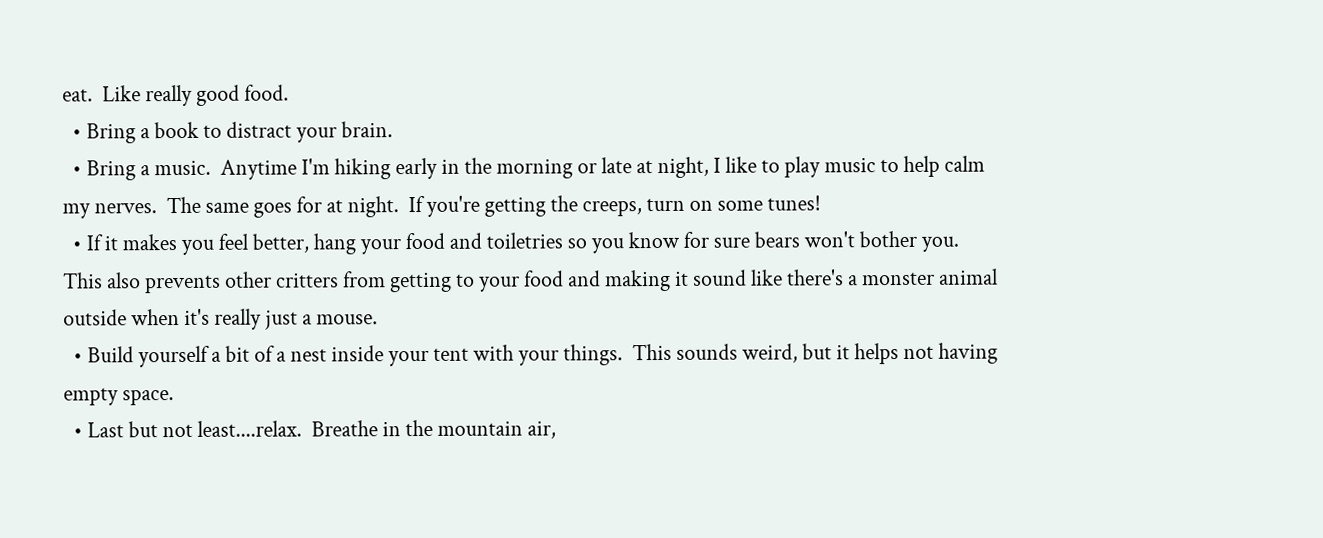eat.  Like really good food.
  • Bring a book to distract your brain.
  • Bring a music.  Anytime I'm hiking early in the morning or late at night, I like to play music to help calm my nerves.  The same goes for at night.  If you're getting the creeps, turn on some tunes!
  • If it makes you feel better, hang your food and toiletries so you know for sure bears won't bother you.  This also prevents other critters from getting to your food and making it sound like there's a monster animal outside when it's really just a mouse.
  • Build yourself a bit of a nest inside your tent with your things.  This sounds weird, but it helps not having empty space.
  • Last but not least....relax.  Breathe in the mountain air,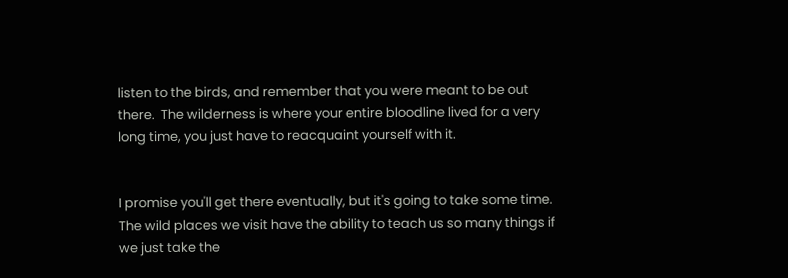listen to the birds, and remember that you were meant to be out there.  The wilderness is where your entire bloodline lived for a very long time, you just have to reacquaint yourself with it.


I promise you'll get there eventually, but it's going to take some time.  The wild places we visit have the ability to teach us so many things if we just take the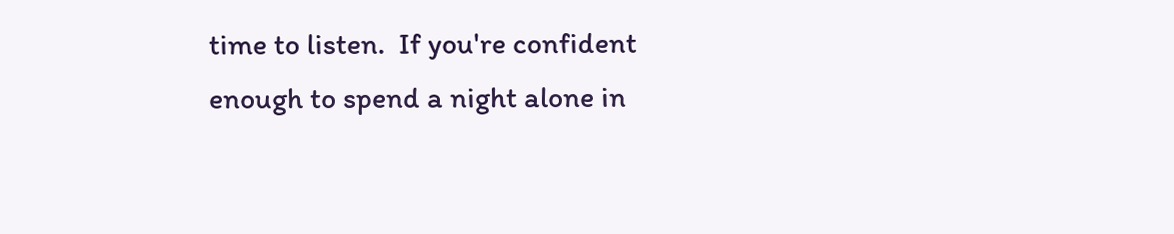time to listen.  If you're confident enough to spend a night alone in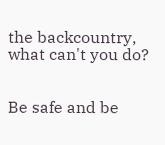the backcountry, what can't you do?


Be safe and be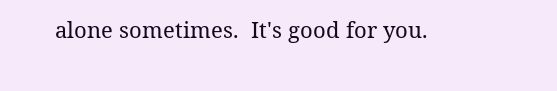alone sometimes.  It's good for you.